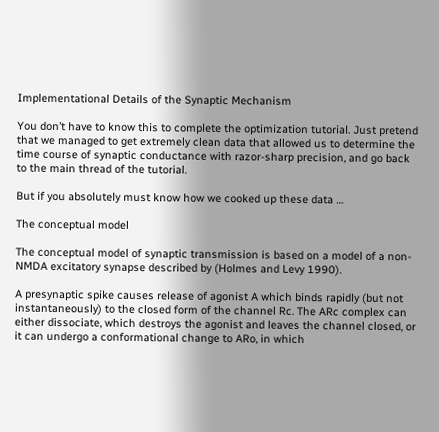Implementational Details of the Synaptic Mechanism

You don’t have to know this to complete the optimization tutorial. Just pretend that we managed to get extremely clean data that allowed us to determine the time course of synaptic conductance with razor-sharp precision, and go back to the main thread of the tutorial.

But if you absolutely must know how we cooked up these data …

The conceptual model

The conceptual model of synaptic transmission is based on a model of a non-NMDA excitatory synapse described by (Holmes and Levy 1990).

A presynaptic spike causes release of agonist A which binds rapidly (but not instantaneously) to the closed form of the channel Rc. The ARc complex can either dissociate, which destroys the agonist and leaves the channel closed, or it can undergo a conformational change to ARo, in which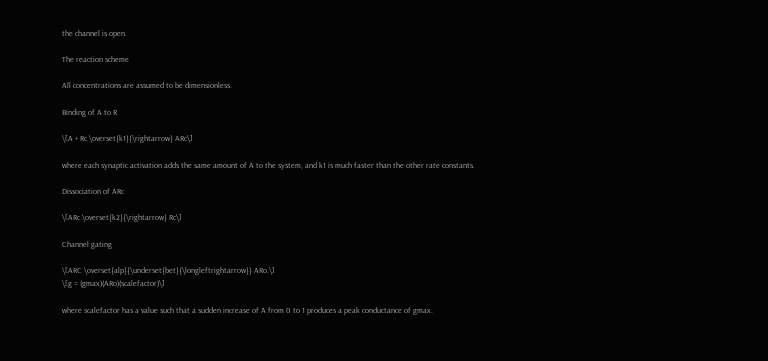the channel is open.

The reaction scheme

All concentrations are assumed to be dimensionless.

Binding of A to R

\[A + Rc \overset{k1}{\rightarrow} ARc\]

where each synaptic activation adds the same amount of A to the system, and k1 is much faster than the other rate constants.

Dissociation of ARc

\[ARc \overset{k2}{\rightarrow} Rc\]

Channel gating

\[ARC \overset{alp}{\underset{bet}{\longleftrightarrow}} ARo.\]
\[g = (gmax)(ARo)(scalefactor)\]

where scalefactor has a value such that a sudden increase of A from 0 to 1 produces a peak conductance of gmax.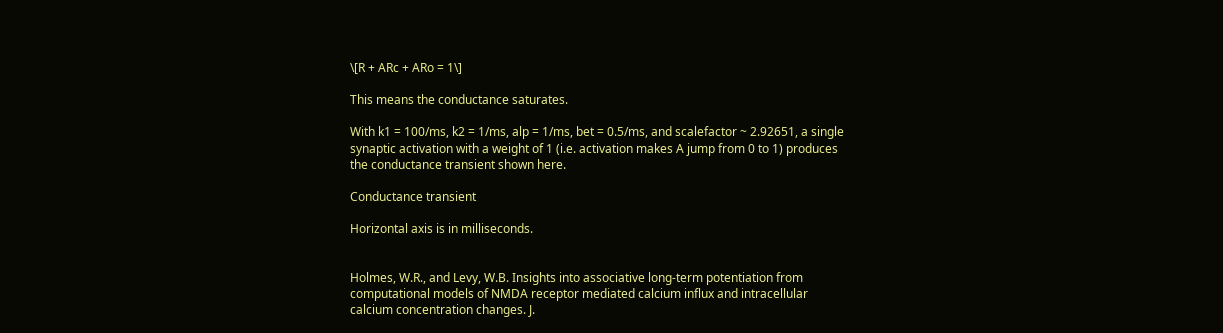\[R + ARc + ARo = 1\]

This means the conductance saturates.

With k1 = 100/ms, k2 = 1/ms, alp = 1/ms, bet = 0.5/ms, and scalefactor ~ 2.92651, a single synaptic activation with a weight of 1 (i.e. activation makes A jump from 0 to 1) produces the conductance transient shown here.

Conductance transient

Horizontal axis is in milliseconds.


Holmes, W.R., and Levy, W.B. Insights into associative long-term potentiation from computational models of NMDA receptor mediated calcium influx and intracellular calcium concentration changes. J.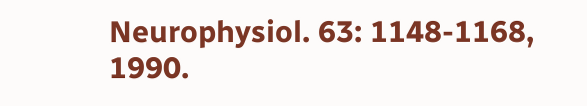Neurophysiol. 63: 1148-1168, 1990.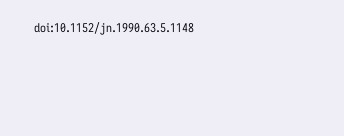doi:10.1152/jn.1990.63.5.1148